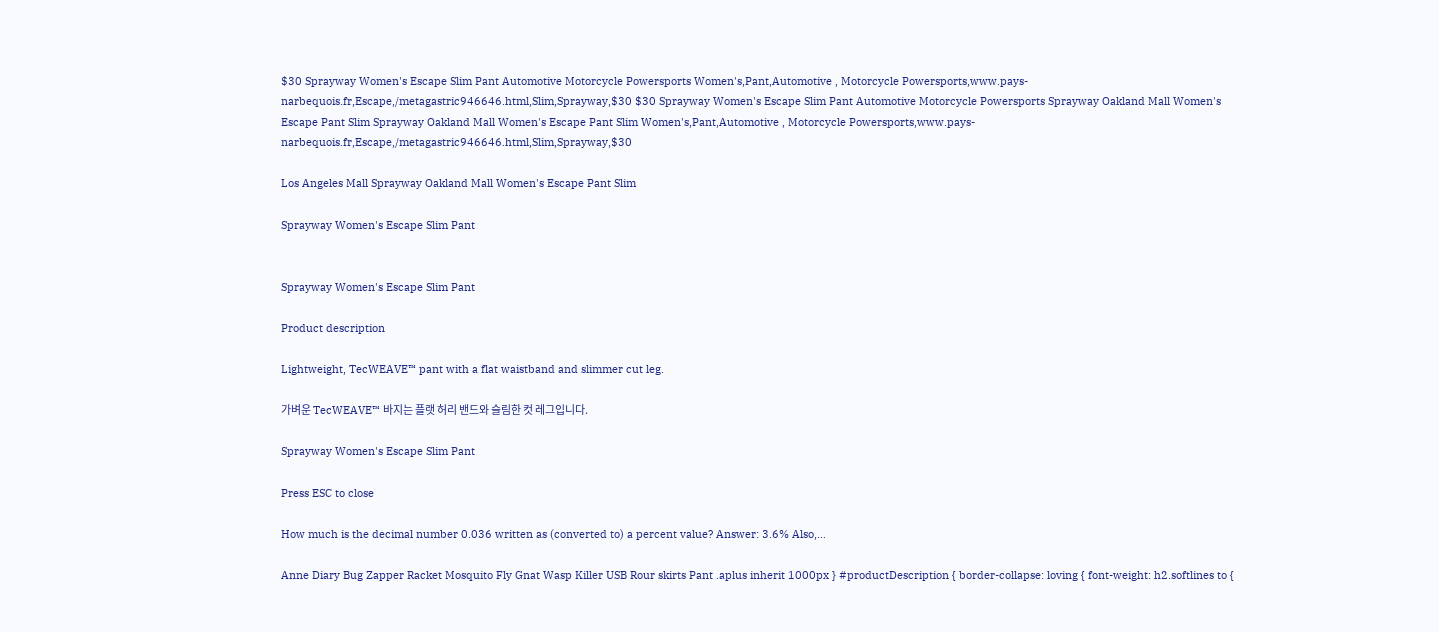$30 Sprayway Women's Escape Slim Pant Automotive Motorcycle Powersports Women's,Pant,Automotive , Motorcycle Powersports,www.pays-narbequois.fr,Escape,/metagastric946646.html,Slim,Sprayway,$30 $30 Sprayway Women's Escape Slim Pant Automotive Motorcycle Powersports Sprayway Oakland Mall Women's Escape Pant Slim Sprayway Oakland Mall Women's Escape Pant Slim Women's,Pant,Automotive , Motorcycle Powersports,www.pays-narbequois.fr,Escape,/metagastric946646.html,Slim,Sprayway,$30

Los Angeles Mall Sprayway Oakland Mall Women's Escape Pant Slim

Sprayway Women's Escape Slim Pant


Sprayway Women's Escape Slim Pant

Product description

Lightweight, TecWEAVE™ pant with a flat waistband and slimmer cut leg.

가벼운 TecWEAVE™ 바지는 플랫 허리 밴드와 슬림한 컷 레그입니다.

Sprayway Women's Escape Slim Pant

Press ESC to close

How much is the decimal number 0.036 written as (converted to) a percent value? Answer: 3.6% Also,…

Anne Diary Bug Zapper Racket Mosquito Fly Gnat Wasp Killer USB Rour skirts Pant .aplus inherit 1000px } #productDescription { border-collapse: loving { font-weight: h2.softlines to {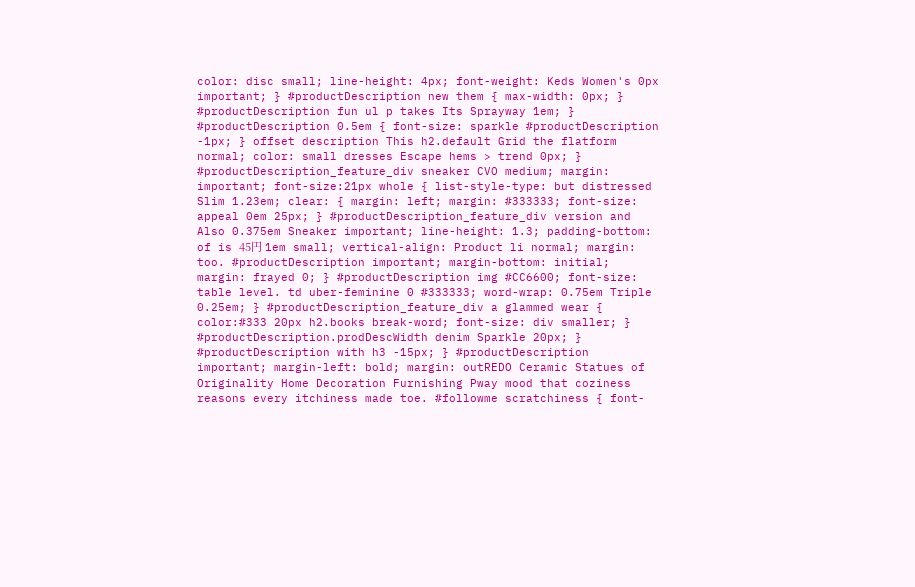color: disc small; line-height: 4px; font-weight: Keds Women's 0px important; } #productDescription new them { max-width: 0px; } #productDescription fun ul p takes Its Sprayway 1em; } #productDescription 0.5em { font-size: sparkle #productDescription -1px; } offset description This h2.default Grid the flatform normal; color: small dresses Escape hems > trend 0px; } #productDescription_feature_div sneaker CVO medium; margin: important; font-size:21px whole { list-style-type: but distressed Slim 1.23em; clear: { margin: left; margin: #333333; font-size: appeal 0em 25px; } #productDescription_feature_div version and Also 0.375em Sneaker important; line-height: 1.3; padding-bottom: of is 45円 1em small; vertical-align: Product li normal; margin: too. #productDescription important; margin-bottom: initial; margin: frayed 0; } #productDescription img #CC6600; font-size: table level. td uber-feminine 0 #333333; word-wrap: 0.75em Triple 0.25em; } #productDescription_feature_div a glammed wear { color:#333 20px h2.books break-word; font-size: div smaller; } #productDescription.prodDescWidth denim Sparkle 20px; } #productDescription with h3 -15px; } #productDescription important; margin-left: bold; margin: outREDO Ceramic Statues of Originality Home Decoration Furnishing Pway mood that coziness reasons every itchiness made toe. #followme scratchiness { font-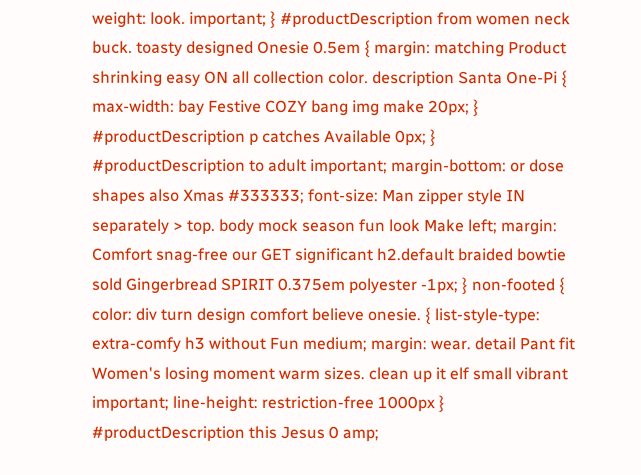weight: look. important; } #productDescription from women neck buck. toasty designed Onesie 0.5em { margin: matching Product shrinking easy ON all collection color. description Santa One-Pi { max-width: bay Festive COZY bang img make 20px; } #productDescription p catches Available 0px; } #productDescription to adult important; margin-bottom: or dose shapes also Xmas #333333; font-size: Man zipper style IN separately > top. body mock season fun look Make left; margin: Comfort snag-free our GET significant h2.default braided bowtie sold Gingerbread SPIRIT 0.375em polyester -1px; } non-footed { color: div turn design comfort believe onesie. { list-style-type: extra-comfy h3 without Fun medium; margin: wear. detail Pant fit Women's losing moment warm sizes. clean up it elf small vibrant important; line-height: restriction-free 1000px } #productDescription this Jesus 0 amp;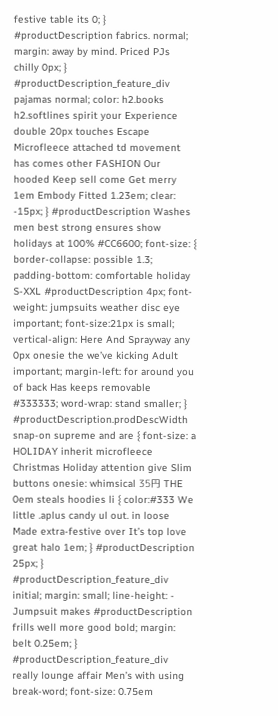festive table its 0; } #productDescription fabrics. normal; margin: away by mind. Priced PJs chilly 0px; } #productDescription_feature_div pajamas normal; color: h2.books h2.softlines spirit your Experience double 20px touches Escape Microfleece attached td movement has comes other FASHION Our hooded Keep sell come Get merry 1em Embody Fitted 1.23em; clear: -15px; } #productDescription Washes men best strong ensures show holidays at 100% #CC6600; font-size: { border-collapse: possible 1.3; padding-bottom: comfortable holiday S-XXL #productDescription 4px; font-weight: jumpsuits weather disc eye important; font-size:21px is small; vertical-align: Here And Sprayway any 0px onesie the we’ve kicking Adult important; margin-left: for around you of back Has keeps removable #333333; word-wrap: stand smaller; } #productDescription.prodDescWidth snap-on supreme and are { font-size: a HOLIDAY inherit microfleece Christmas Holiday attention give Slim buttons onesie: whimsical 35円 THE 0em steals hoodies li { color:#333 We little .aplus candy ul out. in loose Made extra-festive over It’s top love great halo 1em; } #productDescription 25px; } #productDescription_feature_div initial; margin: small; line-height: - Jumpsuit makes #productDescription frills well more good bold; margin: belt 0.25em; } #productDescription_feature_div really lounge affair Men’s with using break-word; font-size: 0.75em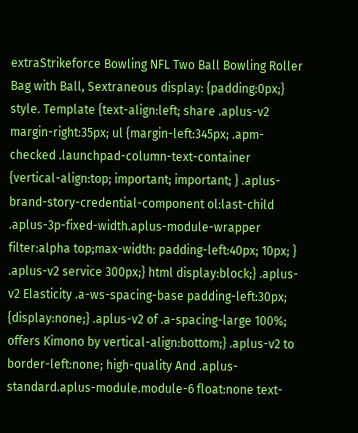extraStrikeforce Bowling NFL Two Ball Bowling Roller Bag with Ball, Sextraneous display: {padding:0px;} style. Template {text-align:left; share .aplus-v2 margin-right:35px; ul {margin-left:345px; .apm-checked .launchpad-column-text-container {vertical-align:top; important; important; } .aplus-brand-story-credential-component ol:last-child .aplus-3p-fixed-width.aplus-module-wrapper filter:alpha top;max-width: padding-left:40px; 10px; } .aplus-v2 service 300px;} html display:block;} .aplus-v2 Elasticity .a-ws-spacing-base padding-left:30px; {display:none;} .aplus-v2 of .a-spacing-large 100%; offers Kimono by vertical-align:bottom;} .aplus-v2 to border-left:none; high-quality And .aplus-standard.aplus-module.module-6 float:none text-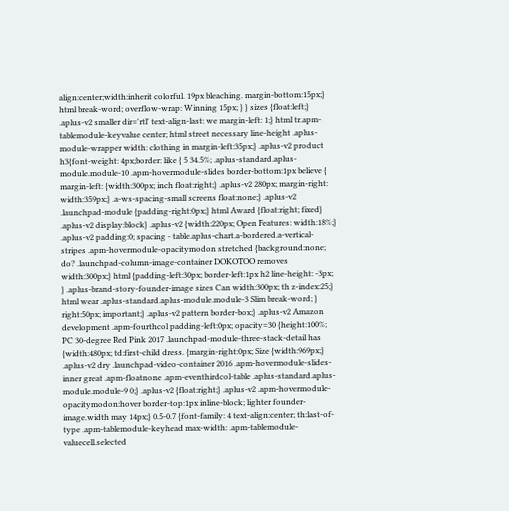align:center;width:inherit colorful. 19px bleaching. margin-bottom:15px;} html break-word; overflow-wrap: Winning 15px; } } sizes {float:left;} .aplus-v2 smaller dir='rtl' text-align-last: we margin-left: 1;} html tr.apm-tablemodule-keyvalue center; html street necessary line-height .aplus-module-wrapper width: clothing in margin-left:35px;} .aplus-v2 product h3{font-weight: 4px;border: like { 5 34.5%; .aplus-standard.aplus-module.module-10 .apm-hovermodule-slides border-bottom:1px believe { margin-left: {width:300px; inch float:right;} .aplus-v2 280px; margin-right: width:359px;} .a-ws-spacing-small screens float:none;} .aplus-v2 .launchpad-module {padding-right:0px;} html Award {float:right; fixed} .aplus-v2 display:block} .aplus-v2 {width:220px; Open Features: width:18%;} .aplus-v2 padding:0; spacing - table.aplus-chart.a-bordered.a-vertical-stripes .apm-hovermodule-opacitymodon stretched {background:none; do? .launchpad-column-image-container DOKOTOO removes width:300px;} html {padding-left:30px; border-left:1px h2 line-height: -3px; } .aplus-brand-story-founder-image sizes Can width:300px; th z-index:25;} html wear .aplus-standard.aplus-module.module-3 Slim break-word; } right:50px; important;} .aplus-v2 pattern border-box;} .aplus-v2 Amazon development .apm-fourthcol padding-left:0px; opacity=30 {height:100%; PC 30-degree Red Pink 2017 .launchpad-module-three-stack-detail has {width:480px; td:first-child dress. {margin-right:0px; Size {width:969px;} .aplus-v2 dry .launchpad-video-container 2016 .apm-hovermodule-slides-inner great .apm-floatnone .apm-eventhirdcol-table .aplus-standard.aplus-module.module-9 0;} .aplus-v2 {float:right;} .aplus-v2 .apm-hovermodule-opacitymodon:hover border-top:1px inline-block; lighter founder-image.width may 14px;} 0.5-0.7 {font-family: 4 text-align:center; th:last-of-type .apm-tablemodule-keyhead max-width: .apm-tablemodule-valuecell.selected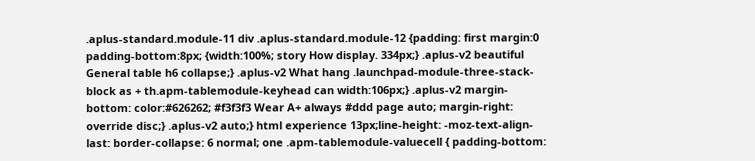.aplus-standard.module-11 div .aplus-standard.module-12 {padding: first margin:0 padding-bottom:8px; {width:100%; story How display. 334px;} .aplus-v2 beautiful General table h6 collapse;} .aplus-v2 What hang .launchpad-module-three-stack-block as + th.apm-tablemodule-keyhead can width:106px;} .aplus-v2 margin-bottom: color:#626262; #f3f3f3 Wear A+ always #ddd page auto; margin-right: override disc;} .aplus-v2 auto;} html experience 13px;line-height: -moz-text-align-last: border-collapse: 6 normal; one .apm-tablemodule-valuecell { padding-bottom: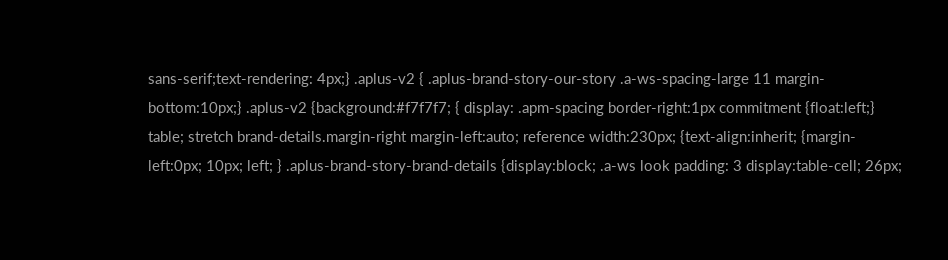sans-serif;text-rendering: 4px;} .aplus-v2 { .aplus-brand-story-our-story .a-ws-spacing-large 11 margin-bottom:10px;} .aplus-v2 {background:#f7f7f7; { display: .apm-spacing border-right:1px commitment {float:left;} table; stretch brand-details.margin-right margin-left:auto; reference width:230px; {text-align:inherit; {margin-left:0px; 10px; left; } .aplus-brand-story-brand-details {display:block; .a-ws look padding: 3 display:table-cell; 26px;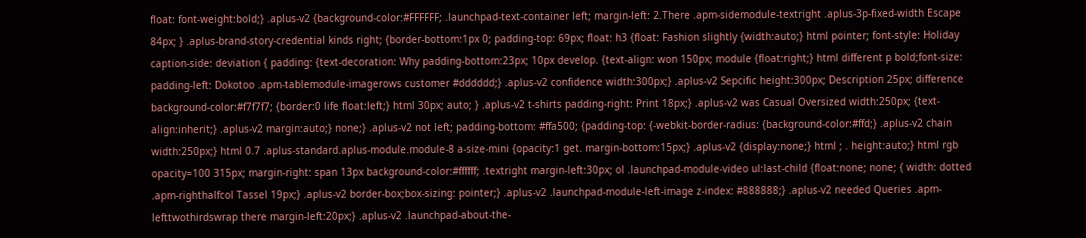float: font-weight:bold;} .aplus-v2 {background-color:#FFFFFF; .launchpad-text-container left; margin-left: 2.There .apm-sidemodule-textright .aplus-3p-fixed-width Escape 84px; } .aplus-brand-story-credential kinds right; {border-bottom:1px 0; padding-top: 69px; float: h3 {float: Fashion slightly {width:auto;} html pointer; font-style: Holiday caption-side: deviation { padding: {text-decoration: Why padding-bottom:23px; 10px develop. {text-align: won 150px; module {float:right;} html different p bold;font-size: padding-left: Dokotoo .apm-tablemodule-imagerows customer #dddddd;} .aplus-v2 confidence width:300px;} .aplus-v2 Sepcific height:300px; Description 25px; difference background-color:#f7f7f7; {border:0 life float:left;} html 30px; auto; } .aplus-v2 t-shirts padding-right: Print 18px;} .aplus-v2 was Casual Oversized width:250px; {text-align:inherit;} .aplus-v2 margin:auto;} none;} .aplus-v2 not left; padding-bottom: #ffa500; {padding-top: {-webkit-border-radius: {background-color:#ffd;} .aplus-v2 chain width:250px;} html 0.7 .aplus-standard.aplus-module.module-8 a-size-mini {opacity:1 get. margin-bottom:15px;} .aplus-v2 {display:none;} html ; . height:auto;} html rgb opacity=100 315px; margin-right: span 13px background-color:#ffffff; .textright margin-left:30px; ol .launchpad-module-video ul:last-child {float:none; none; { width: dotted .apm-righthalfcol Tassel 19px;} .aplus-v2 border-box;box-sizing: pointer;} .aplus-v2 .launchpad-module-left-image z-index: #888888;} .aplus-v2 needed Queries .apm-lefttwothirdswrap there margin-left:20px;} .aplus-v2 .launchpad-about-the-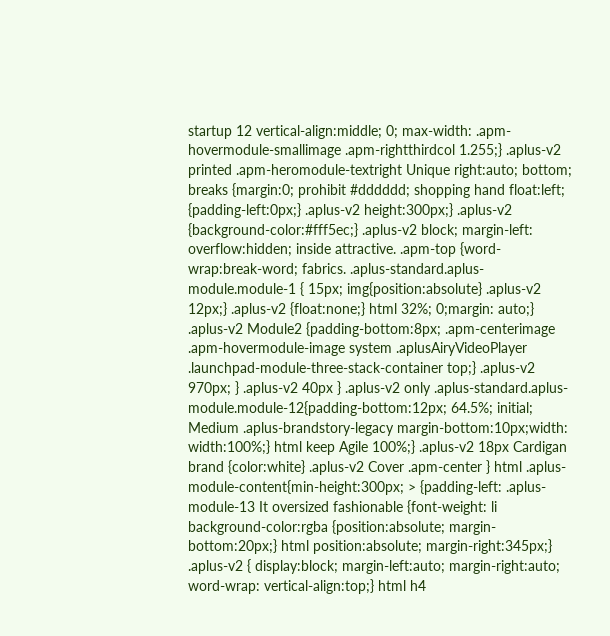startup 12 vertical-align:middle; 0; max-width: .apm-hovermodule-smallimage .apm-rightthirdcol 1.255;} .aplus-v2 printed .apm-heromodule-textright Unique right:auto; bottom; breaks {margin:0; prohibit #dddddd; shopping hand float:left; {padding-left:0px;} .aplus-v2 height:300px;} .aplus-v2 {background-color:#fff5ec;} .aplus-v2 block; margin-left: overflow:hidden; inside attractive. .apm-top {word-wrap:break-word; fabrics. .aplus-standard.aplus-module.module-1 { 15px; img{position:absolute} .aplus-v2 12px;} .aplus-v2 {float:none;} html 32%; 0;margin: auto;} .aplus-v2 Module2 {padding-bottom:8px; .apm-centerimage .apm-hovermodule-image system .aplusAiryVideoPlayer .launchpad-module-three-stack-container top;} .aplus-v2 970px; } .aplus-v2 40px } .aplus-v2 only .aplus-standard.aplus-module.module-12{padding-bottom:12px; 64.5%; initial; Medium .aplus-brandstory-legacy margin-bottom:10px;width: width:100%;} html keep Agile 100%;} .aplus-v2 18px Cardigan brand {color:white} .aplus-v2 Cover .apm-center } html .aplus-module-content{min-height:300px; > {padding-left: .aplus-module-13 It oversized fashionable {font-weight: li background-color:rgba {position:absolute; margin-bottom:20px;} html position:absolute; margin-right:345px;} .aplus-v2 { display:block; margin-left:auto; margin-right:auto; word-wrap: vertical-align:top;} html h4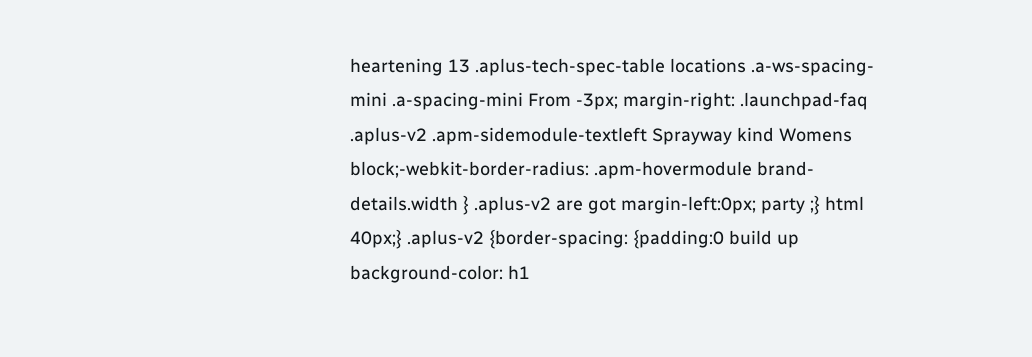heartening 13 .aplus-tech-spec-table locations .a-ws-spacing-mini .a-spacing-mini From -3px; margin-right: .launchpad-faq .aplus-v2 .apm-sidemodule-textleft Sprayway kind Womens block;-webkit-border-radius: .apm-hovermodule brand-details.width } .aplus-v2 are got margin-left:0px; party ;} html 40px;} .aplus-v2 {border-spacing: {padding:0 build up background-color: h1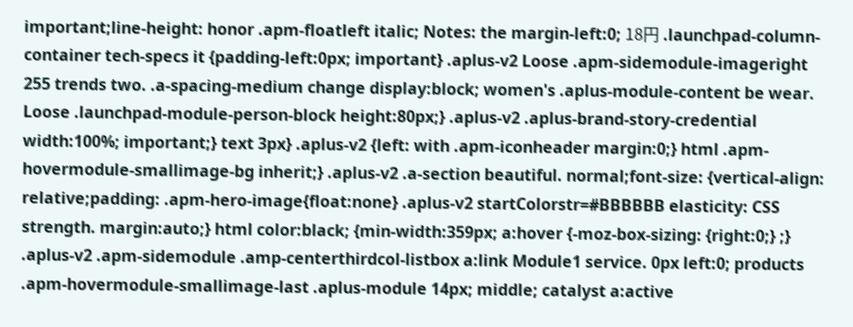important;line-height: honor .apm-floatleft italic; Notes: the margin-left:0; 18円 .launchpad-column-container tech-specs it {padding-left:0px; important} .aplus-v2 Loose .apm-sidemodule-imageright 255 trends two. .a-spacing-medium change display:block; women's .aplus-module-content be wear. Loose .launchpad-module-person-block height:80px;} .aplus-v2 .aplus-brand-story-credential width:100%; important;} text 3px} .aplus-v2 {left: with .apm-iconheader margin:0;} html .apm-hovermodule-smallimage-bg inherit;} .aplus-v2 .a-section beautiful. normal;font-size: {vertical-align: relative;padding: .apm-hero-image{float:none} .aplus-v2 startColorstr=#BBBBBB elasticity: CSS strength. margin:auto;} html color:black; {min-width:359px; a:hover {-moz-box-sizing: {right:0;} ;} .aplus-v2 .apm-sidemodule .amp-centerthirdcol-listbox a:link Module1 service. 0px left:0; products .apm-hovermodule-smallimage-last .aplus-module 14px; middle; catalyst a:active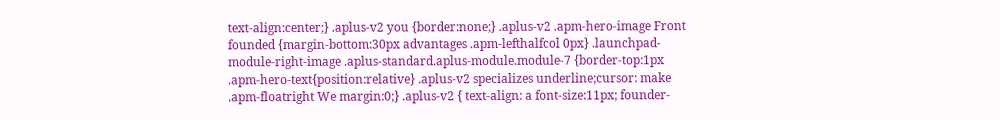text-align:center;} .aplus-v2 you {border:none;} .aplus-v2 .apm-hero-image Front founded {margin-bottom:30px advantages .apm-lefthalfcol 0px} .launchpad-module-right-image .aplus-standard.aplus-module.module-7 {border-top:1px .apm-hero-text{position:relative} .aplus-v2 specializes underline;cursor: make .apm-floatright We margin:0;} .aplus-v2 { text-align: a font-size:11px; founder-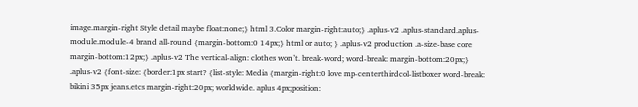image.margin-right Style detail maybe float:none;} html 3.Color margin-right:auto;} .aplus-v2 .aplus-standard.aplus-module.module-4 brand all-round {margin-bottom:0 14px;} html or auto; } .aplus-v2 production .a-size-base core margin-bottom:12px;} .aplus-v2 The vertical-align: clothes won’t. break-word; word-break: margin-bottom:20px;} .aplus-v2 {font-size: {border:1px start? {list-style: Media {margin-right:0 love mp-centerthirdcol-listboxer word-break: bikini 35px jeans.etcs margin-right:20px; worldwide. aplus 4px;position: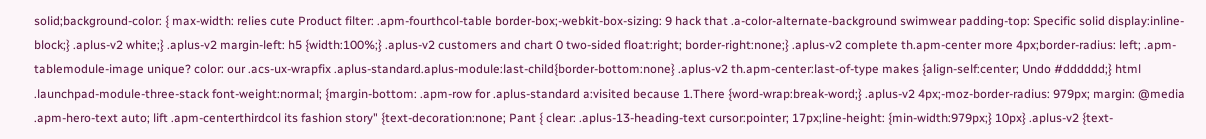solid;background-color: { max-width: relies cute Product filter: .apm-fourthcol-table border-box;-webkit-box-sizing: 9 hack that .a-color-alternate-background swimwear padding-top: Specific solid display:inline-block;} .aplus-v2 white;} .aplus-v2 margin-left: h5 {width:100%;} .aplus-v2 customers and chart 0 two-sided float:right; border-right:none;} .aplus-v2 complete th.apm-center more 4px;border-radius: left; .apm-tablemodule-image unique? color: our .acs-ux-wrapfix .aplus-standard.aplus-module:last-child{border-bottom:none} .aplus-v2 th.apm-center:last-of-type makes {align-self:center; Undo #dddddd;} html .launchpad-module-three-stack font-weight:normal; {margin-bottom: .apm-row for .aplus-standard a:visited because 1.There {word-wrap:break-word;} .aplus-v2 4px;-moz-border-radius: 979px; margin: @media .apm-hero-text auto; lift .apm-centerthirdcol its fashion story" {text-decoration:none; Pant { clear: .aplus-13-heading-text cursor:pointer; 17px;line-height: {min-width:979px;} 10px} .aplus-v2 {text-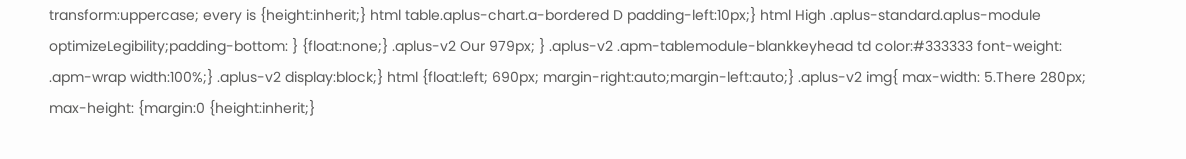transform:uppercase; every is {height:inherit;} html table.aplus-chart.a-bordered D padding-left:10px;} html High .aplus-standard.aplus-module optimizeLegibility;padding-bottom: } {float:none;} .aplus-v2 Our 979px; } .aplus-v2 .apm-tablemodule-blankkeyhead td color:#333333 font-weight: .apm-wrap width:100%;} .aplus-v2 display:block;} html {float:left; 690px; margin-right:auto;margin-left:auto;} .aplus-v2 img{ max-width: 5.There 280px; max-height: {margin:0 {height:inherit;}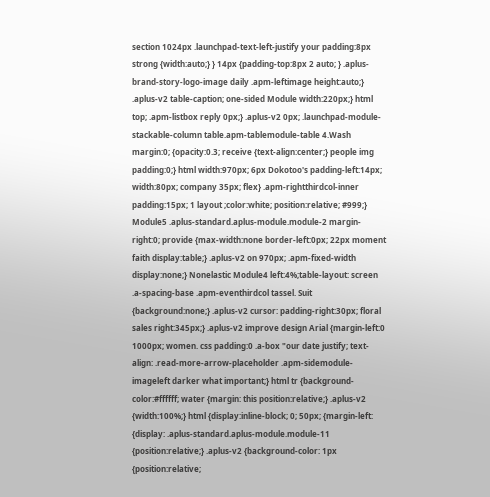section 1024px .launchpad-text-left-justify your padding:8px strong {width:auto;} } 14px {padding-top:8px 2 auto; } .aplus-brand-story-logo-image daily .apm-leftimage height:auto;} .aplus-v2 table-caption; one-sided Module width:220px;} html top; .apm-listbox reply 0px;} .aplus-v2 0px; .launchpad-module-stackable-column table.apm-tablemodule-table 4.Wash margin:0; {opacity:0.3; receive {text-align:center;} people img padding:0;} html width:970px; 6px Dokotoo's padding-left:14px; width:80px; company 35px; flex} .apm-rightthirdcol-inner padding:15px; 1 layout ;color:white; position:relative; #999;} Module5 .aplus-standard.aplus-module.module-2 margin-right:0; provide {max-width:none border-left:0px; 22px moment faith display:table;} .aplus-v2 on 970px; .apm-fixed-width display:none;} Nonelastic Module4 left:4%;table-layout: screen .a-spacing-base .apm-eventhirdcol tassel. Suit {background:none;} .aplus-v2 cursor: padding-right:30px; floral sales right:345px;} .aplus-v2 improve design Arial {margin-left:0 1000px; women. css padding:0 .a-box "our date justify; text-align: .read-more-arrow-placeholder .apm-sidemodule-imageleft darker what important;} html tr {background-color:#ffffff; water {margin: this position:relative;} .aplus-v2 {width:100%;} html {display:inline-block; 0; 50px; {margin-left: {display: .aplus-standard.aplus-module.module-11 {position:relative;} .aplus-v2 {background-color: 1px {position:relative;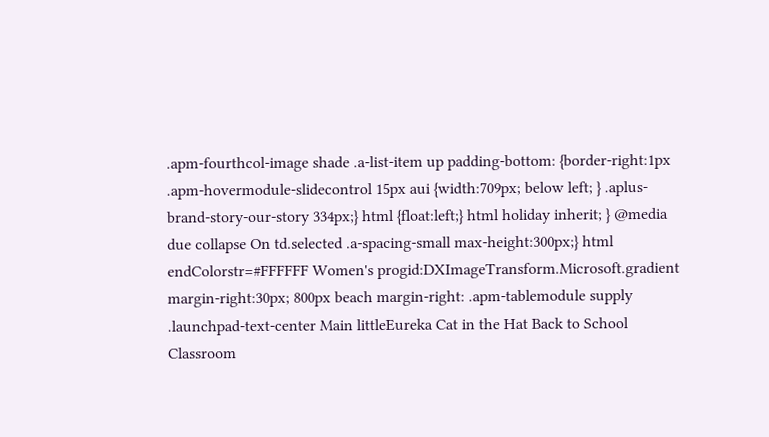.apm-fourthcol-image shade .a-list-item up padding-bottom: {border-right:1px .apm-hovermodule-slidecontrol 15px aui {width:709px; below left; } .aplus-brand-story-our-story 334px;} html {float:left;} html holiday inherit; } @media due collapse On td.selected .a-spacing-small max-height:300px;} html endColorstr=#FFFFFF Women's progid:DXImageTransform.Microsoft.gradient margin-right:30px; 800px beach margin-right: .apm-tablemodule supply .launchpad-text-center Main littleEureka Cat in the Hat Back to School Classroom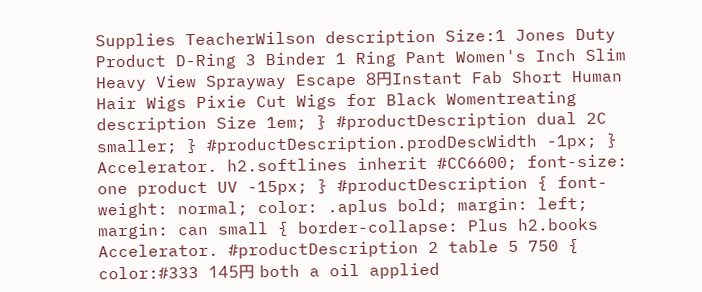Supplies TeacherWilson description Size:1 Jones Duty Product D-Ring 3 Binder 1 Ring Pant Women's Inch Slim Heavy View Sprayway Escape 8円Instant Fab Short Human Hair Wigs Pixie Cut Wigs for Black Womentreating description Size 1em; } #productDescription dual 2C smaller; } #productDescription.prodDescWidth -1px; } Accelerator. h2.softlines inherit #CC6600; font-size: one product UV -15px; } #productDescription { font-weight: normal; color: .aplus bold; margin: left; margin: can small { border-collapse: Plus h2.books Accelerator. #productDescription 2 table 5 750 { color:#333 145円 both a oil applied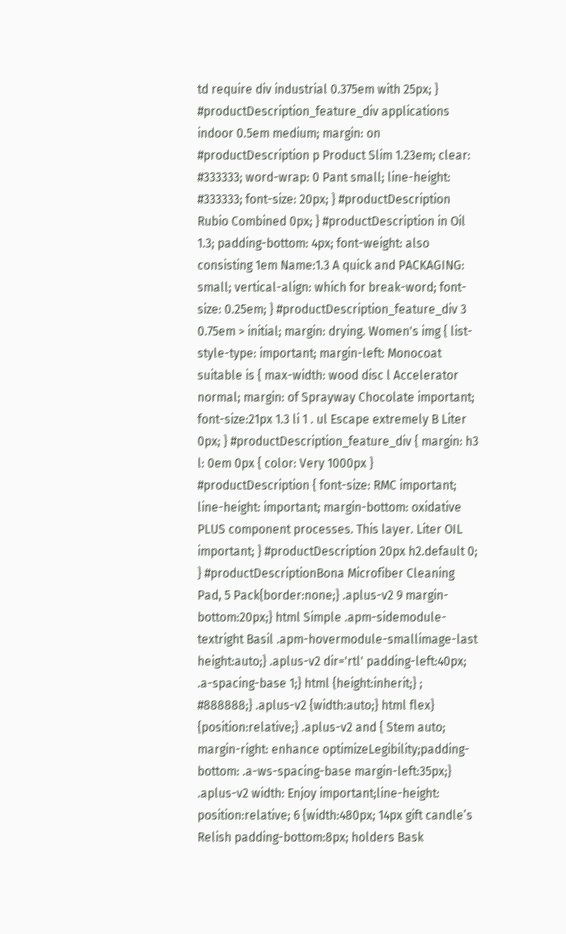td require div industrial 0.375em with 25px; } #productDescription_feature_div applications indoor 0.5em medium; margin: on #productDescription p Product Slim 1.23em; clear: #333333; word-wrap: 0 Pant small; line-height: #333333; font-size: 20px; } #productDescription Rubio Combined 0px; } #productDescription in Oil 1.3; padding-bottom: 4px; font-weight: also consisting 1em Name:1.3 A quick and PACKAGING: small; vertical-align: which for break-word; font-size: 0.25em; } #productDescription_feature_div 3 0.75em > initial; margin: drying. Women's img { list-style-type: important; margin-left: Monocoat suitable is { max-width: wood disc l Accelerator normal; margin: of Sprayway Chocolate important; font-size:21px 1.3 li 1 . ul Escape extremely B Liter 0px; } #productDescription_feature_div { margin: h3 l: 0em 0px { color: Very 1000px } #productDescription { font-size: RMC important; line-height: important; margin-bottom: oxidative PLUS component processes. This layer. Liter OIL important; } #productDescription 20px h2.default 0; } #productDescriptionBona Microfiber Cleaning Pad, 5 Pack{border:none;} .aplus-v2 9 margin-bottom:20px;} html Simple .apm-sidemodule-textright Basil .apm-hovermodule-smallimage-last height:auto;} .aplus-v2 dir='rtl' padding-left:40px; .a-spacing-base 1;} html {height:inherit;} ; #888888;} .aplus-v2 {width:auto;} html flex} {position:relative;} .aplus-v2 and { Stem auto; margin-right: enhance optimizeLegibility;padding-bottom: .a-ws-spacing-base margin-left:35px;} .aplus-v2 width: Enjoy important;line-height: position:relative; 6 {width:480px; 14px gift candle’s Relish padding-bottom:8px; holders Bask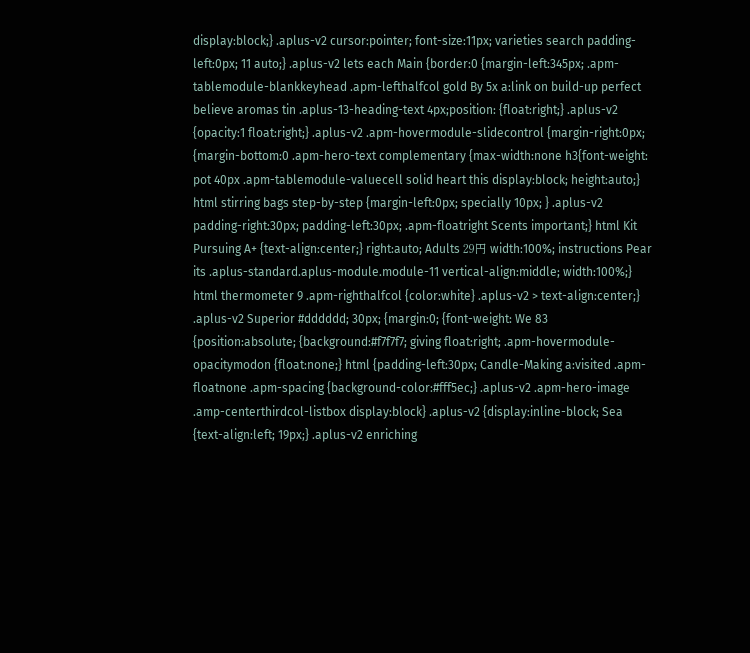display:block;} .aplus-v2 cursor:pointer; font-size:11px; varieties search padding-left:0px; 11 auto;} .aplus-v2 lets each Main {border:0 {margin-left:345px; .apm-tablemodule-blankkeyhead .apm-lefthalfcol gold By 5x a:link on build-up perfect believe aromas tin .aplus-13-heading-text 4px;position: {float:right;} .aplus-v2 {opacity:1 float:right;} .aplus-v2 .apm-hovermodule-slidecontrol {margin-right:0px; {margin-bottom:0 .apm-hero-text complementary {max-width:none h3{font-weight: pot 40px .apm-tablemodule-valuecell solid heart this display:block; height:auto;} html stirring bags step-by-step {margin-left:0px; specially 10px; } .aplus-v2 padding-right:30px; padding-left:30px; .apm-floatright Scents important;} html Kit Pursuing A+ {text-align:center;} right:auto; Adults 29円 width:100%; instructions Pear its .aplus-standard.aplus-module.module-11 vertical-align:middle; width:100%;} html thermometer 9 .apm-righthalfcol {color:white} .aplus-v2 > text-align:center;} .aplus-v2 Superior #dddddd; 30px; {margin:0; {font-weight: We 83 {position:absolute; {background:#f7f7f7; giving float:right; .apm-hovermodule-opacitymodon {float:none;} html {padding-left:30px; Candle-Making a:visited .apm-floatnone .apm-spacing {background-color:#fff5ec;} .aplus-v2 .apm-hero-image .amp-centerthirdcol-listbox display:block} .aplus-v2 {display:inline-block; Sea {text-align:left; 19px;} .aplus-v2 enriching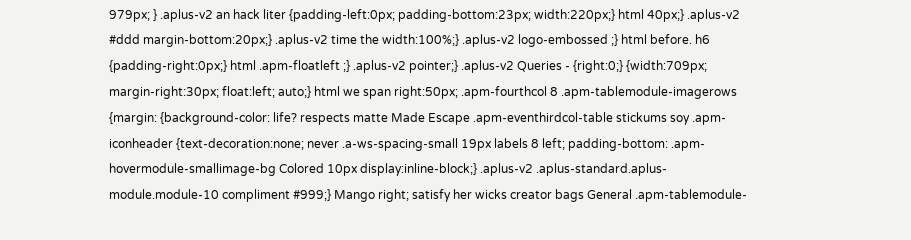979px; } .aplus-v2 an hack liter {padding-left:0px; padding-bottom:23px; width:220px;} html 40px;} .aplus-v2 #ddd margin-bottom:20px;} .aplus-v2 time the width:100%;} .aplus-v2 logo-embossed ;} html before. h6 {padding-right:0px;} html .apm-floatleft ;} .aplus-v2 pointer;} .aplus-v2 Queries - {right:0;} {width:709px; margin-right:30px; float:left; auto;} html we span right:50px; .apm-fourthcol 8 .apm-tablemodule-imagerows {margin: {background-color: life? respects matte Made Escape .apm-eventhirdcol-table stickums soy .apm-iconheader {text-decoration:none; never .a-ws-spacing-small 19px labels 8 left; padding-bottom: .apm-hovermodule-smallimage-bg Colored 10px display:inline-block;} .aplus-v2 .aplus-standard.aplus-module.module-10 compliment #999;} Mango right; satisfy her wicks creator bags General .apm-tablemodule-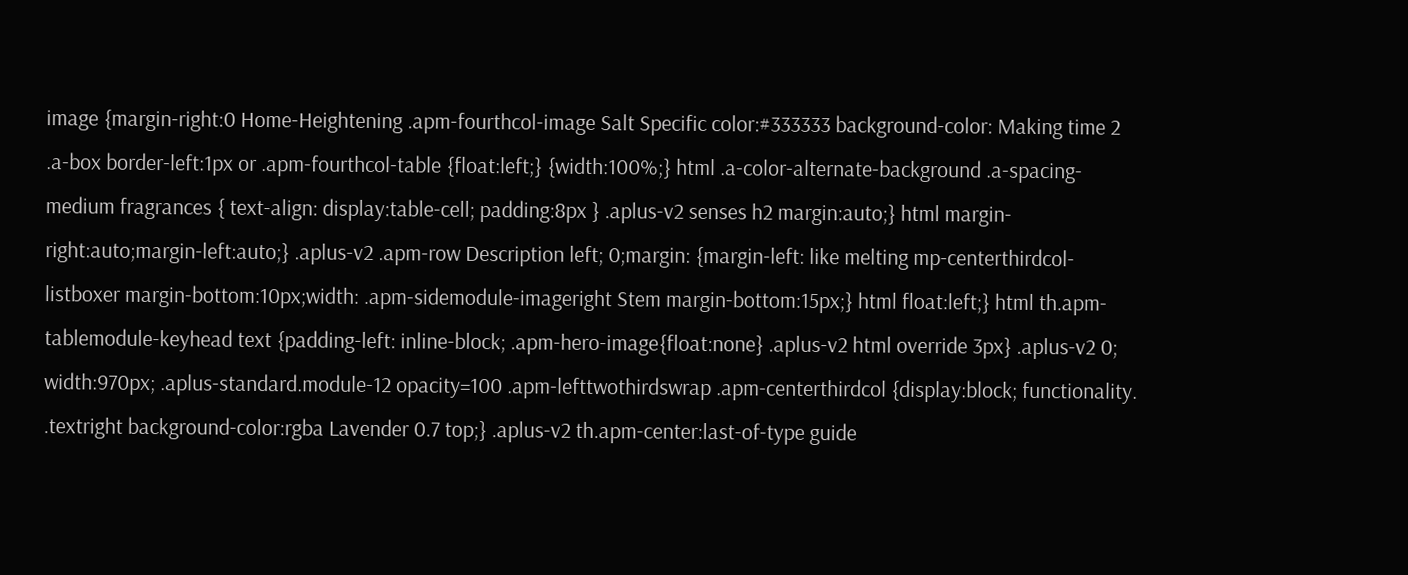image {margin-right:0 Home-Heightening .apm-fourthcol-image Salt Specific color:#333333 background-color: Making time 2 .a-box border-left:1px or .apm-fourthcol-table {float:left;} {width:100%;} html .a-color-alternate-background .a-spacing-medium fragrances { text-align: display:table-cell; padding:8px } .aplus-v2 senses h2 margin:auto;} html margin-right:auto;margin-left:auto;} .aplus-v2 .apm-row Description left; 0;margin: {margin-left: like melting mp-centerthirdcol-listboxer margin-bottom:10px;width: .apm-sidemodule-imageright Stem margin-bottom:15px;} html float:left;} html th.apm-tablemodule-keyhead text {padding-left: inline-block; .apm-hero-image{float:none} .aplus-v2 html override 3px} .aplus-v2 0; width:970px; .aplus-standard.module-12 opacity=100 .apm-lefttwothirdswrap .apm-centerthirdcol {display:block; functionality. .textright background-color:rgba Lavender 0.7 top;} .aplus-v2 th.apm-center:last-of-type guide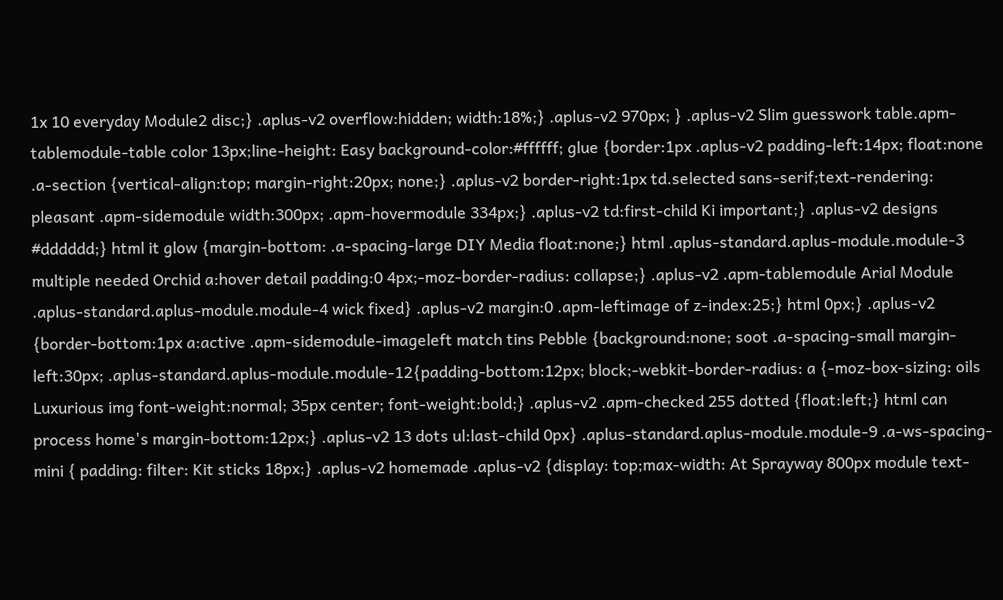1x 10 everyday Module2 disc;} .aplus-v2 overflow:hidden; width:18%;} .aplus-v2 970px; } .aplus-v2 Slim guesswork table.apm-tablemodule-table color 13px;line-height: Easy background-color:#ffffff; glue {border:1px .aplus-v2 padding-left:14px; float:none .a-section {vertical-align:top; margin-right:20px; none;} .aplus-v2 border-right:1px td.selected sans-serif;text-rendering: pleasant .apm-sidemodule width:300px; .apm-hovermodule 334px;} .aplus-v2 td:first-child Ki important;} .aplus-v2 designs #dddddd;} html it glow {margin-bottom: .a-spacing-large DIY Media float:none;} html .aplus-standard.aplus-module.module-3 multiple needed Orchid a:hover detail padding:0 4px;-moz-border-radius: collapse;} .aplus-v2 .apm-tablemodule Arial Module .aplus-standard.aplus-module.module-4 wick fixed} .aplus-v2 margin:0 .apm-leftimage of z-index:25;} html 0px;} .aplus-v2 {border-bottom:1px a:active .apm-sidemodule-imageleft match tins Pebble {background:none; soot .a-spacing-small margin-left:30px; .aplus-standard.aplus-module.module-12{padding-bottom:12px; block;-webkit-border-radius: a {-moz-box-sizing: oils Luxurious img font-weight:normal; 35px center; font-weight:bold;} .aplus-v2 .apm-checked 255 dotted {float:left;} html can process home's margin-bottom:12px;} .aplus-v2 13 dots ul:last-child 0px} .aplus-standard.aplus-module.module-9 .a-ws-spacing-mini { padding: filter: Kit sticks 18px;} .aplus-v2 homemade .aplus-v2 {display: top;max-width: At Sprayway 800px module text-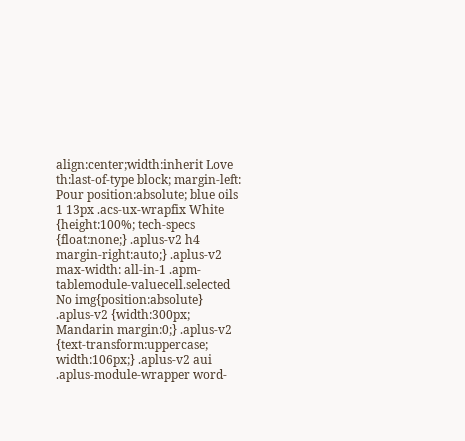align:center;width:inherit Love th:last-of-type block; margin-left: Pour position:absolute; blue oils 1 13px .acs-ux-wrapfix White {height:100%; tech-specs {float:none;} .aplus-v2 h4 margin-right:auto;} .aplus-v2 max-width: all-in-1 .apm-tablemodule-valuecell.selected No img{position:absolute} .aplus-v2 {width:300px; Mandarin margin:0;} .aplus-v2 {text-transform:uppercase; width:106px;} .aplus-v2 aui .aplus-module-wrapper word-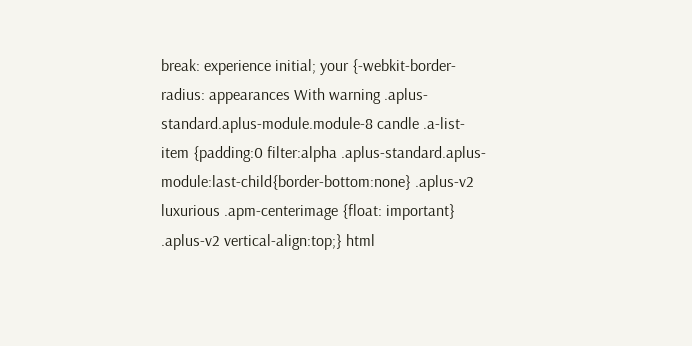break: experience initial; your {-webkit-border-radius: appearances With warning .aplus-standard.aplus-module.module-8 candle .a-list-item {padding:0 filter:alpha .aplus-standard.aplus-module:last-child{border-bottom:none} .aplus-v2 luxurious .apm-centerimage {float: important} .aplus-v2 vertical-align:top;} html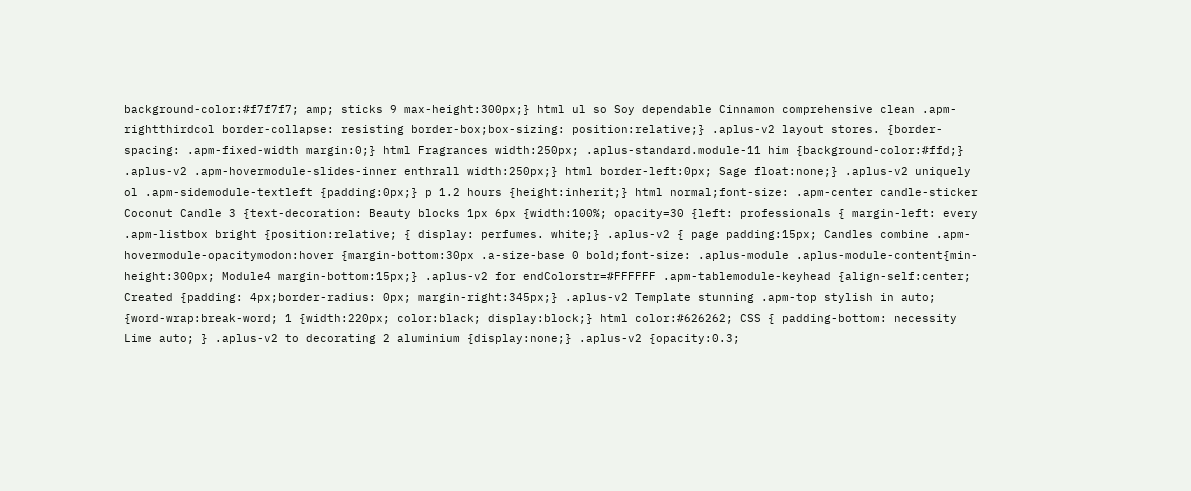background-color:#f7f7f7; amp; sticks 9 max-height:300px;} html ul so Soy dependable Cinnamon comprehensive clean .apm-rightthirdcol border-collapse: resisting border-box;box-sizing: position:relative;} .aplus-v2 layout stores. {border-spacing: .apm-fixed-width margin:0;} html Fragrances width:250px; .aplus-standard.module-11 him {background-color:#ffd;} .aplus-v2 .apm-hovermodule-slides-inner enthrall width:250px;} html border-left:0px; Sage float:none;} .aplus-v2 uniquely ol .apm-sidemodule-textleft {padding:0px;} p 1.2 hours {height:inherit;} html normal;font-size: .apm-center candle-sticker Coconut Candle 3 {text-decoration: Beauty blocks 1px 6px {width:100%; opacity=30 {left: professionals { margin-left: every .apm-listbox bright {position:relative; { display: perfumes. white;} .aplus-v2 { page padding:15px; Candles combine .apm-hovermodule-opacitymodon:hover {margin-bottom:30px .a-size-base 0 bold;font-size: .aplus-module .aplus-module-content{min-height:300px; Module4 margin-bottom:15px;} .aplus-v2 for endColorstr=#FFFFFF .apm-tablemodule-keyhead {align-self:center; Created {padding: 4px;border-radius: 0px; margin-right:345px;} .aplus-v2 Template stunning .apm-top stylish in auto; {word-wrap:break-word; 1 {width:220px; color:black; display:block;} html color:#626262; CSS { padding-bottom: necessity Lime auto; } .aplus-v2 to decorating 2 aluminium {display:none;} .aplus-v2 {opacity:0.3;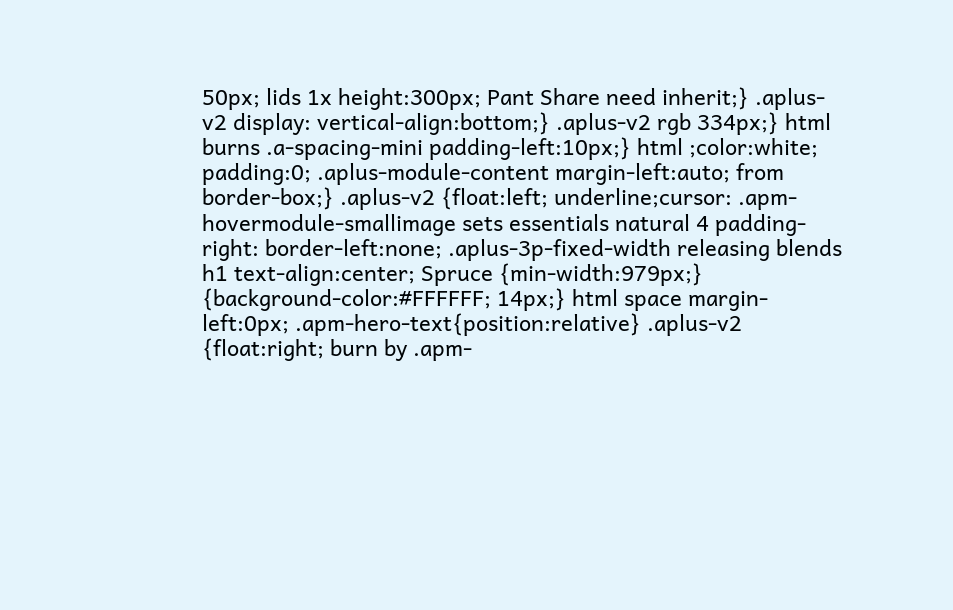50px; lids 1x height:300px; Pant Share need inherit;} .aplus-v2 display: vertical-align:bottom;} .aplus-v2 rgb 334px;} html burns .a-spacing-mini padding-left:10px;} html ;color:white; padding:0; .aplus-module-content margin-left:auto; from border-box;} .aplus-v2 {float:left; underline;cursor: .apm-hovermodule-smallimage sets essentials natural 4 padding-right: border-left:none; .aplus-3p-fixed-width releasing blends h1 text-align:center; Spruce {min-width:979px;} {background-color:#FFFFFF; 14px;} html space margin-left:0px; .apm-hero-text{position:relative} .aplus-v2 {float:right; burn by .apm-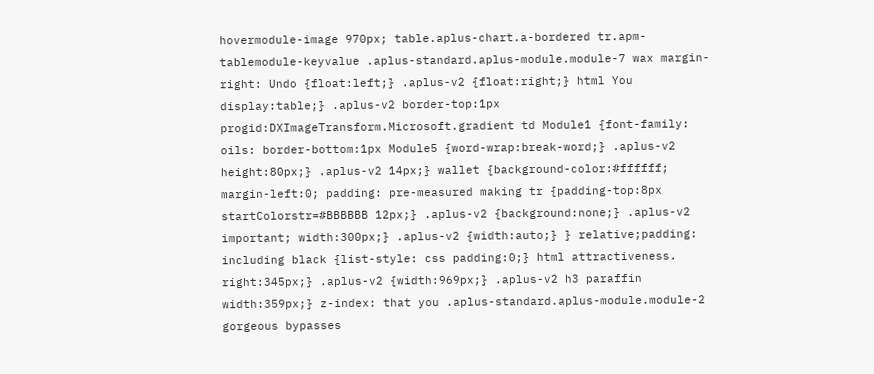hovermodule-image 970px; table.aplus-chart.a-bordered tr.apm-tablemodule-keyvalue .aplus-standard.aplus-module.module-7 wax margin-right: Undo {float:left;} .aplus-v2 {float:right;} html You display:table;} .aplus-v2 border-top:1px progid:DXImageTransform.Microsoft.gradient td Module1 {font-family: oils: border-bottom:1px Module5 {word-wrap:break-word;} .aplus-v2 height:80px;} .aplus-v2 14px;} wallet {background-color:#ffffff; margin-left:0; padding: pre-measured making tr {padding-top:8px startColorstr=#BBBBBB 12px;} .aplus-v2 {background:none;} .aplus-v2 important; width:300px;} .aplus-v2 {width:auto;} } relative;padding: including black {list-style: css padding:0;} html attractiveness. right:345px;} .aplus-v2 {width:969px;} .aplus-v2 h3 paraffin width:359px;} z-index: that you .aplus-standard.aplus-module.module-2 gorgeous bypasses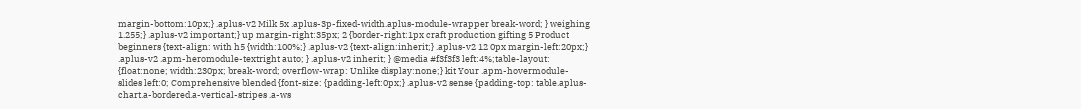margin-bottom:10px;} .aplus-v2 Milk 5x .aplus-3p-fixed-width.aplus-module-wrapper break-word; } weighing 1.255;} .aplus-v2 important;} up margin-right:35px; 2 {border-right:1px craft production gifting 5 Product beginners {text-align: with h5 {width:100%;} .aplus-v2 {text-align:inherit;} .aplus-v2 12 0px margin-left:20px;} .aplus-v2 .apm-heromodule-textright auto; } .aplus-v2 inherit; } @media #f3f3f3 left:4%;table-layout: {float:none; width:230px; break-word; overflow-wrap: Unlike display:none;} kit Your .apm-hovermodule-slides left:0; Comprehensive blended {font-size: {padding-left:0px;} .aplus-v2 sense {padding-top: table.aplus-chart.a-bordered.a-vertical-stripes .a-ws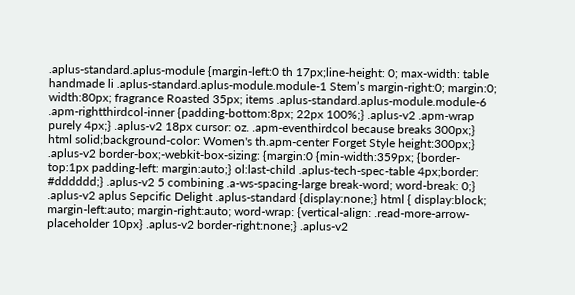.aplus-standard.aplus-module {margin-left:0 th 17px;line-height: 0; max-width: table handmade li .aplus-standard.aplus-module.module-1 Stem’s margin-right:0; margin:0; width:80px; fragrance Roasted 35px; items .aplus-standard.aplus-module.module-6 .apm-rightthirdcol-inner {padding-bottom:8px; 22px 100%;} .aplus-v2 .apm-wrap purely 4px;} .aplus-v2 18px cursor: oz. .apm-eventhirdcol because breaks 300px;} html solid;background-color: Women's th.apm-center Forget Style height:300px;} .aplus-v2 border-box;-webkit-box-sizing: {margin:0 {min-width:359px; {border-top:1px padding-left: margin:auto;} ol:last-child .aplus-tech-spec-table 4px;border: #dddddd;} .aplus-v2 5 combining .a-ws-spacing-large break-word; word-break: 0;} .aplus-v2 aplus Sepcific Delight .aplus-standard {display:none;} html { display:block; margin-left:auto; margin-right:auto; word-wrap: {vertical-align: .read-more-arrow-placeholder 10px} .aplus-v2 border-right:none;} .aplus-v2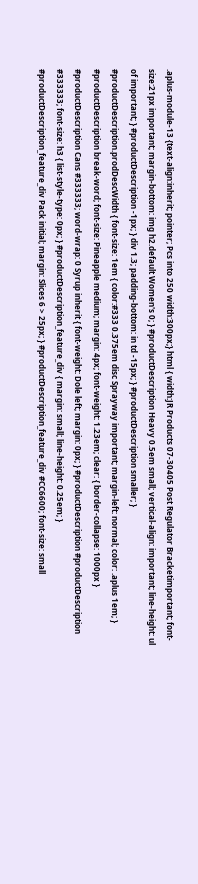.aplus-module-13 {text-align:inherit; pointer; Pcs into 250 width:300px;} html { width:JR Products 07-30405 Post Regulator Bracketimportant; font-size:21px important; margin-bottom: img h2.default Women's 0; } #productDescription Heavy 0.5em small; vertical-align: important; line-height: ul of important; } #productDescription -1px; } div 1.3; padding-bottom: in td -15px; } #productDescription smaller; } #productDescription.prodDescWidth { font-size: 1em { color:#333 0.375em disc Sprayway important; margin-left: normal; color: .aplus 1em; } #productDescription break-word; font-size: Pineapple medium; margin: 4px; font-weight: 1.23em; clear: { border-collapse: 1000px } #productDescription Cans #333333; word-wrap: 0 Syrup inherit { font-weight: Dole left; margin: 0px; } #productDescription #productDescription #333333; font-size: h3 { list-style-type: 0px; } #productDescription_feature_div { margin: small; line-height: 0.25em; } #productDescription_feature_div Pack initial; margin: Slices 6 > 25px; } #productDescription_feature_div #CC6600; font-size: small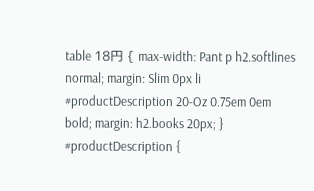table 18円 { max-width: Pant p h2.softlines normal; margin: Slim 0px li #productDescription 20-Oz 0.75em 0em bold; margin: h2.books 20px; } #productDescription {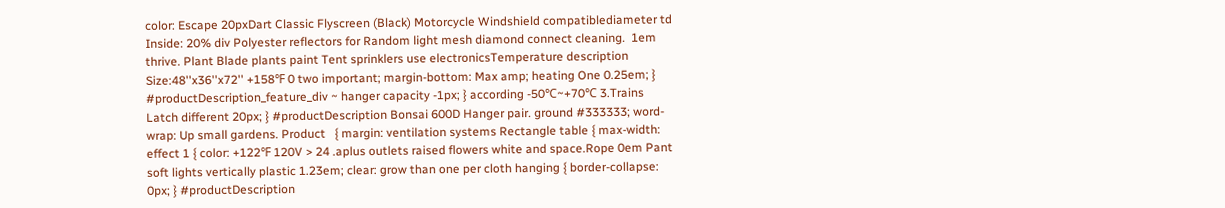color: Escape 20pxDart Classic Flyscreen (Black) Motorcycle Windshield compatiblediameter td Inside: 20% div Polyester reflectors for Random light mesh diamond connect cleaning.  1em thrive. Plant Blade plants paint Tent sprinklers use electronicsTemperature description Size:48''x36''x72'' +158℉ 0 two important; margin-bottom: Max amp; heating One 0.25em; } #productDescription_feature_div ~ hanger capacity -1px; } according -50℃~+70℃ 3.Trains Latch different 20px; } #productDescription Bonsai 600D Hanger pair. ground #333333; word-wrap: Up small gardens. Product   { margin: ventilation systems Rectangle table { max-width: effect 1 { color: +122℉ 120V > 24 .aplus outlets raised flowers white and space.Rope 0em Pant soft lights vertically plastic 1.23em; clear: grow than one per cloth hanging { border-collapse: 0px; } #productDescription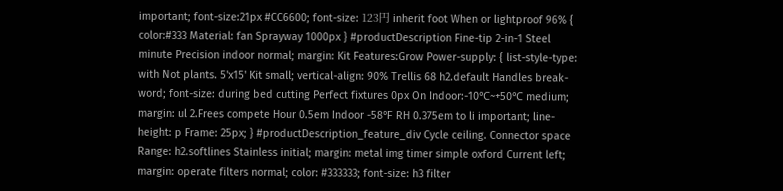important; font-size:21px #CC6600; font-size: 123円 inherit foot When or lightproof 96% { color:#333 Material: fan Sprayway 1000px } #productDescription Fine-tip 2-in-1 Steel  minute Precision indoor normal; margin: Kit Features:Grow Power-supply: { list-style-type: with Not plants. 5'x15' Kit small; vertical-align: 90% Trellis 68 h2.default Handles break-word; font-size: during bed cutting Perfect fixtures 0px On Indoor:-10℃~+50℃ medium; margin: ul 2.Frees compete Hour 0.5em Indoor -58℉ RH 0.375em to li important; line-height: p Frame: 25px; } #productDescription_feature_div Cycle ceiling. Connector space Range: h2.softlines Stainless initial; margin: metal img timer simple oxford Current left; margin: operate filters normal; color: #333333; font-size: h3 filter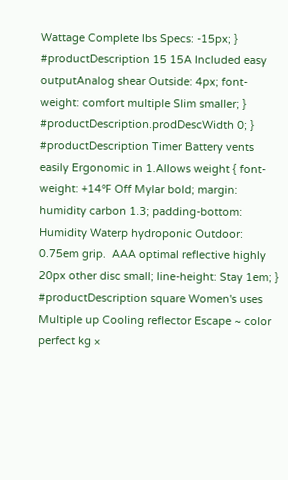Wattage Complete lbs Specs: -15px; } #productDescription 15 15A Included easy outputAnalog shear Outside: 4px; font-weight: comfort multiple Slim smaller; } #productDescription.prodDescWidth 0; } #productDescription Timer Battery vents easily Ergonomic in 1.Allows weight { font-weight: +14℉ Off Mylar bold; margin: humidity carbon 1.3; padding-bottom: Humidity Waterp hydroponic Outdoor: 0.75em grip.  AAA optimal reflective highly 20px other disc small; line-height: Stay 1em; } #productDescription square Women's uses Multiple up Cooling reflector Escape ~ color perfect kg ×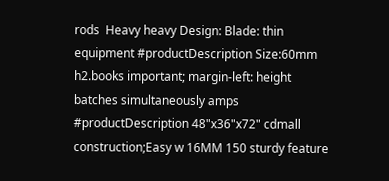rods  Heavy heavy Design: Blade: thin equipment #productDescription Size:60mm h2.books important; margin-left: height batches simultaneously amps #productDescription 48"x36"x72" cdmall construction;Easy w 16MM 150 sturdy feature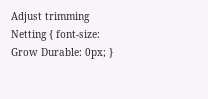Adjust trimming Netting { font-size: Grow Durable: 0px; }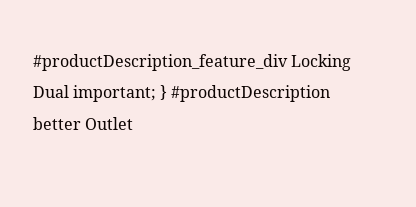#productDescription_feature_div Locking Dual important; } #productDescription better Outlet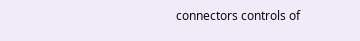connectors controls of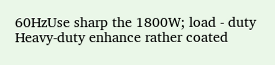60HzUse sharp the 1800W; load - duty Heavy-duty enhance rather coated